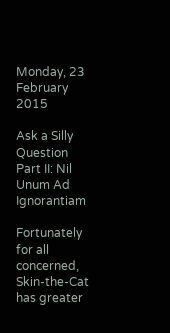Monday, 23 February 2015

Ask a Silly Question Part II: Nil Unum Ad Ignorantiam

Fortunately for all concerned, Skin-the-Cat has greater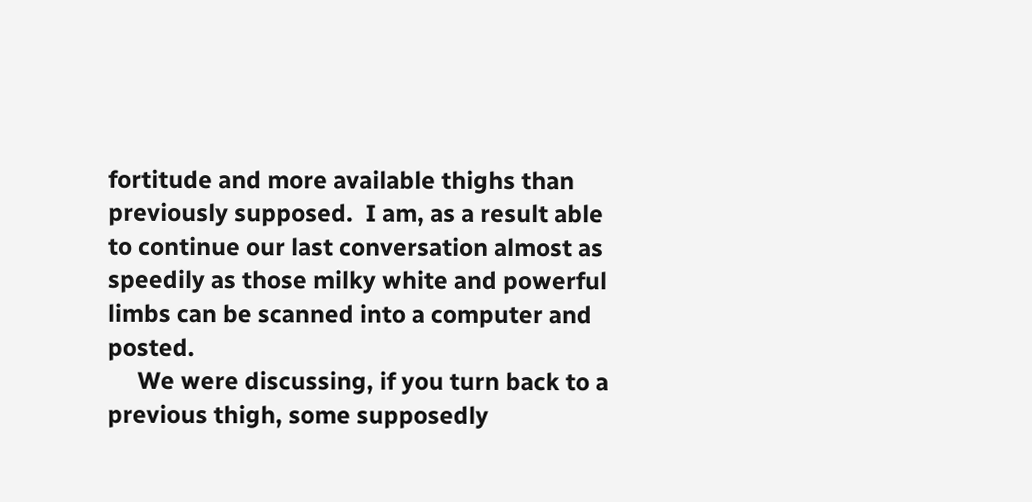fortitude and more available thighs than previously supposed.  I am, as a result able to continue our last conversation almost as speedily as those milky white and powerful limbs can be scanned into a computer and posted.
     We were discussing, if you turn back to a previous thigh, some supposedly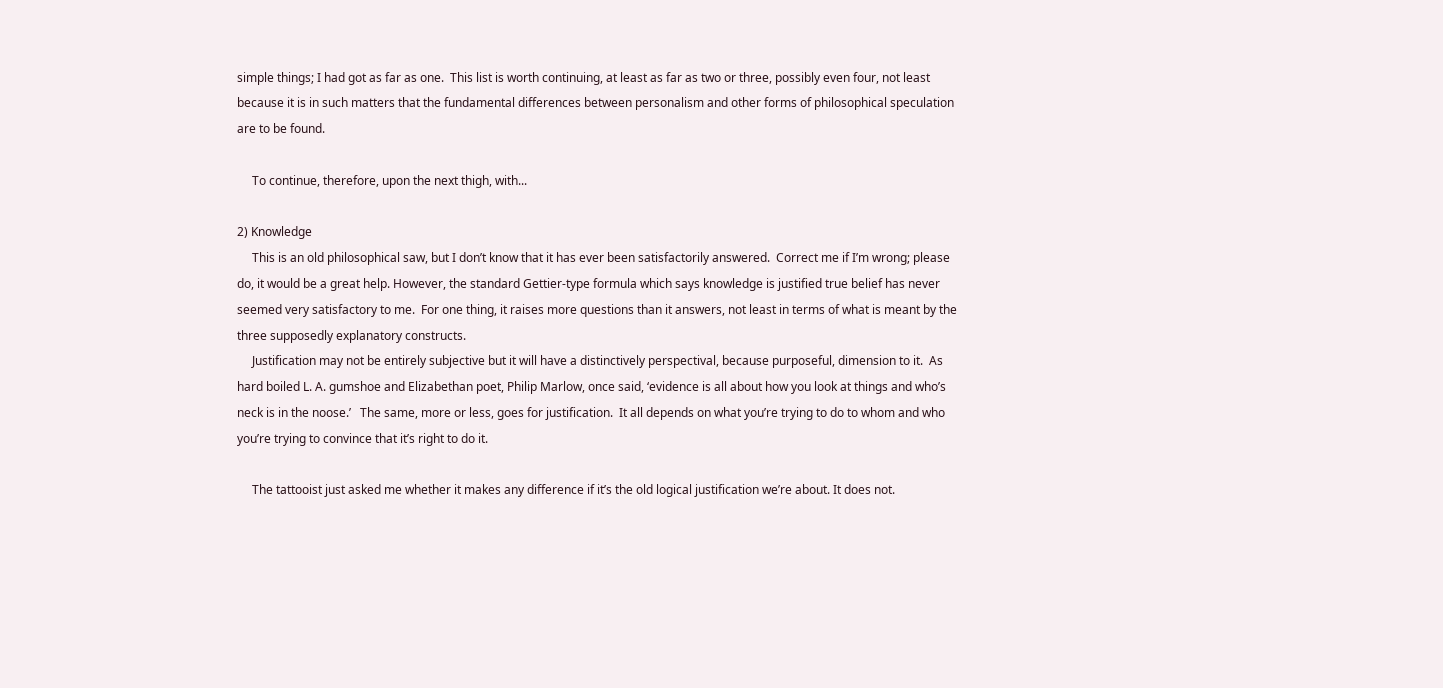simple things; I had got as far as one.  This list is worth continuing, at least as far as two or three, possibly even four, not least because it is in such matters that the fundamental differences between personalism and other forms of philosophical speculation are to be found.

     To continue, therefore, upon the next thigh, with...

2) Knowledge
     This is an old philosophical saw, but I don’t know that it has ever been satisfactorily answered.  Correct me if I’m wrong; please do, it would be a great help. However, the standard Gettier-type formula which says knowledge is justified true belief has never seemed very satisfactory to me.  For one thing, it raises more questions than it answers, not least in terms of what is meant by the three supposedly explanatory constructs.
     Justification may not be entirely subjective but it will have a distinctively perspectival, because purposeful, dimension to it.  As hard boiled L. A. gumshoe and Elizabethan poet, Philip Marlow, once said, ‘evidence is all about how you look at things and who’s neck is in the noose.’   The same, more or less, goes for justification.  It all depends on what you’re trying to do to whom and who you’re trying to convince that it’s right to do it.

     The tattooist just asked me whether it makes any difference if it’s the old logical justification we’re about. It does not.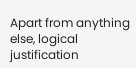Apart from anything else, logical justification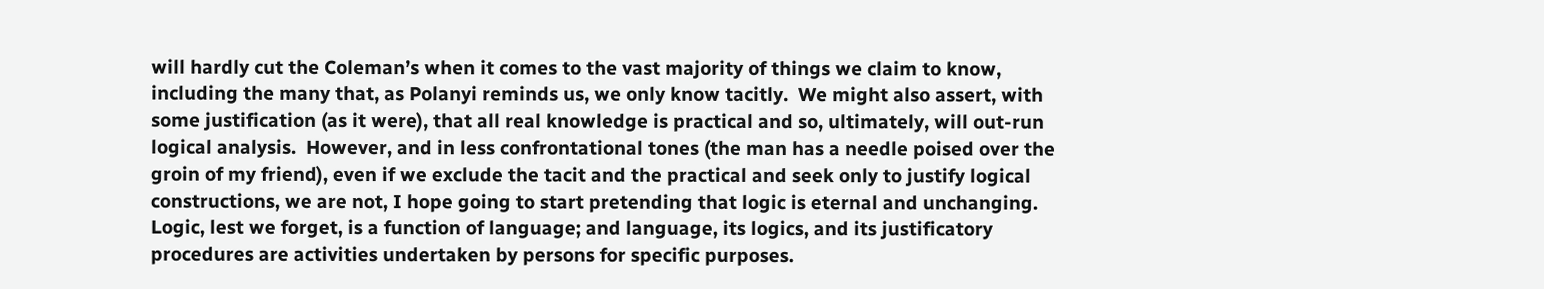will hardly cut the Coleman’s when it comes to the vast majority of things we claim to know, including the many that, as Polanyi reminds us, we only know tacitly.  We might also assert, with some justification (as it were), that all real knowledge is practical and so, ultimately, will out-run logical analysis.  However, and in less confrontational tones (the man has a needle poised over the groin of my friend), even if we exclude the tacit and the practical and seek only to justify logical constructions, we are not, I hope going to start pretending that logic is eternal and unchanging.  Logic, lest we forget, is a function of language; and language, its logics, and its justificatory procedures are activities undertaken by persons for specific purposes.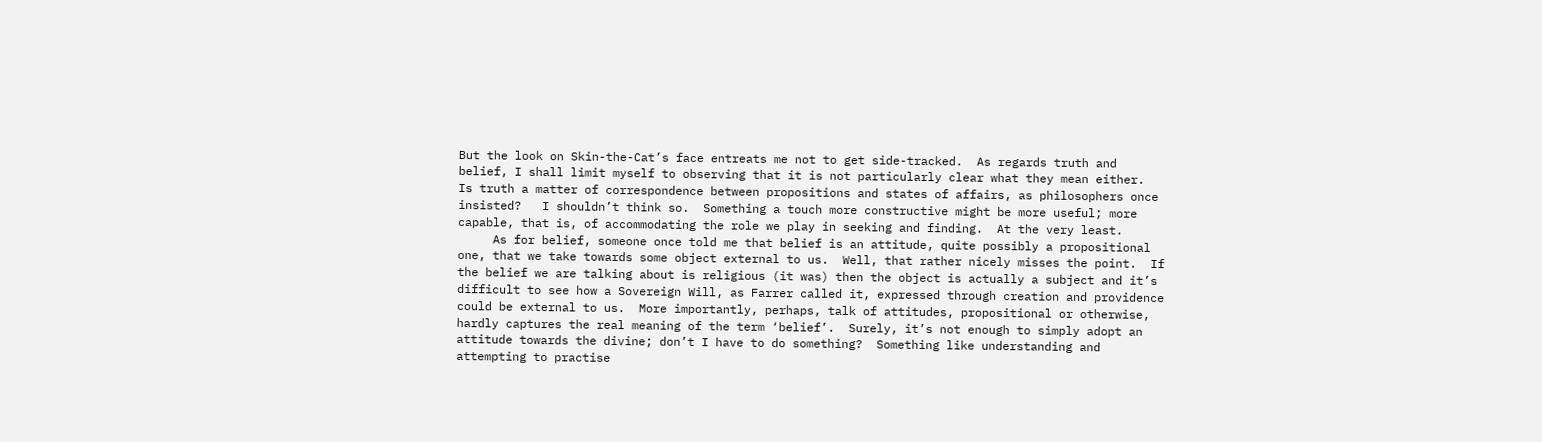But the look on Skin-the-Cat’s face entreats me not to get side-tracked.  As regards truth and belief, I shall limit myself to observing that it is not particularly clear what they mean either.  Is truth a matter of correspondence between propositions and states of affairs, as philosophers once insisted?   I shouldn’t think so.  Something a touch more constructive might be more useful; more capable, that is, of accommodating the role we play in seeking and finding.  At the very least.
     As for belief, someone once told me that belief is an attitude, quite possibly a propositional one, that we take towards some object external to us.  Well, that rather nicely misses the point.  If the belief we are talking about is religious (it was) then the object is actually a subject and it’s difficult to see how a Sovereign Will, as Farrer called it, expressed through creation and providence could be external to us.  More importantly, perhaps, talk of attitudes, propositional or otherwise, hardly captures the real meaning of the term ‘belief’.  Surely, it’s not enough to simply adopt an attitude towards the divine; don’t I have to do something?  Something like understanding and attempting to practise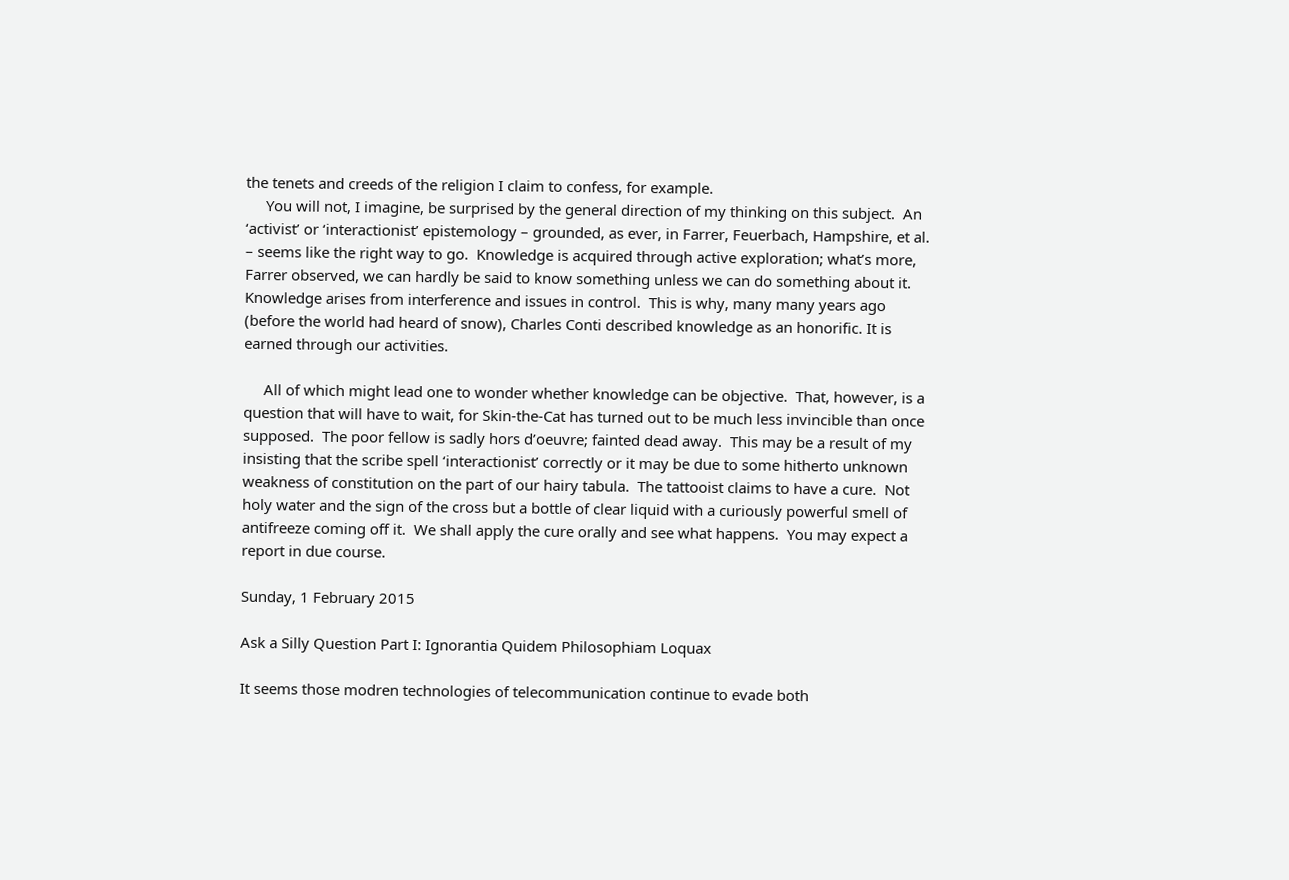the tenets and creeds of the religion I claim to confess, for example.
     You will not, I imagine, be surprised by the general direction of my thinking on this subject.  An ‘activist’ or ‘interactionist’ epistemology – grounded, as ever, in Farrer, Feuerbach, Hampshire, et al. – seems like the right way to go.  Knowledge is acquired through active exploration; what’s more, Farrer observed, we can hardly be said to know something unless we can do something about it.   Knowledge arises from interference and issues in control.  This is why, many many years ago (before the world had heard of snow), Charles Conti described knowledge as an honorific. It is earned through our activities.

     All of which might lead one to wonder whether knowledge can be objective.  That, however, is a question that will have to wait, for Skin-the-Cat has turned out to be much less invincible than once supposed.  The poor fellow is sadly hors d’oeuvre; fainted dead away.  This may be a result of my insisting that the scribe spell ‘interactionist’ correctly or it may be due to some hitherto unknown weakness of constitution on the part of our hairy tabula.  The tattooist claims to have a cure.  Not holy water and the sign of the cross but a bottle of clear liquid with a curiously powerful smell of antifreeze coming off it.  We shall apply the cure orally and see what happens.  You may expect a report in due course.

Sunday, 1 February 2015

Ask a Silly Question Part I: Ignorantia Quidem Philosophiam Loquax

It seems those modren technologies of telecommunication continue to evade both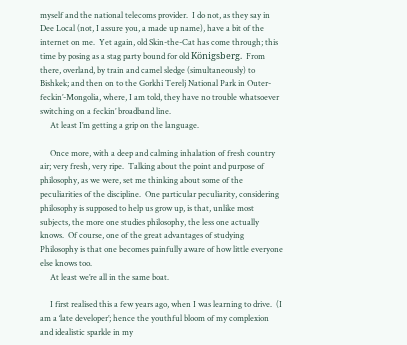myself and the national telecoms provider.  I do not, as they say in Dee Local (not, I assure you, a made up name), have a bit of the internet on me.  Yet again, old Skin-the-Cat has come through; this time by posing as a stag party bound for old Königsberg.  From there, overland, by train and camel sledge (simultaneously) to Bishkek; and then on to the Gorkhi Terelj National Park in Outer-feckin’-Mongolia, where, I am told, they have no trouble whatsoever switching on a feckin’ broadband line.
     At least I’m getting a grip on the language.

     Once more, with a deep and calming inhalation of fresh country air; very fresh, very ripe.  Talking about the point and purpose of philosophy, as we were, set me thinking about some of the peculiarities of the discipline.  One particular peculiarity, considering philosophy is supposed to help us grow up, is that, unlike most subjects, the more one studies philosophy, the less one actually knows.  Of course, one of the great advantages of studying Philosophy is that one becomes painfully aware of how little everyone else knows too.
     At least we’re all in the same boat.

     I first realised this a few years ago, when I was learning to drive.  (I am a ‘late developer’; hence the youthful bloom of my complexion and idealistic sparkle in my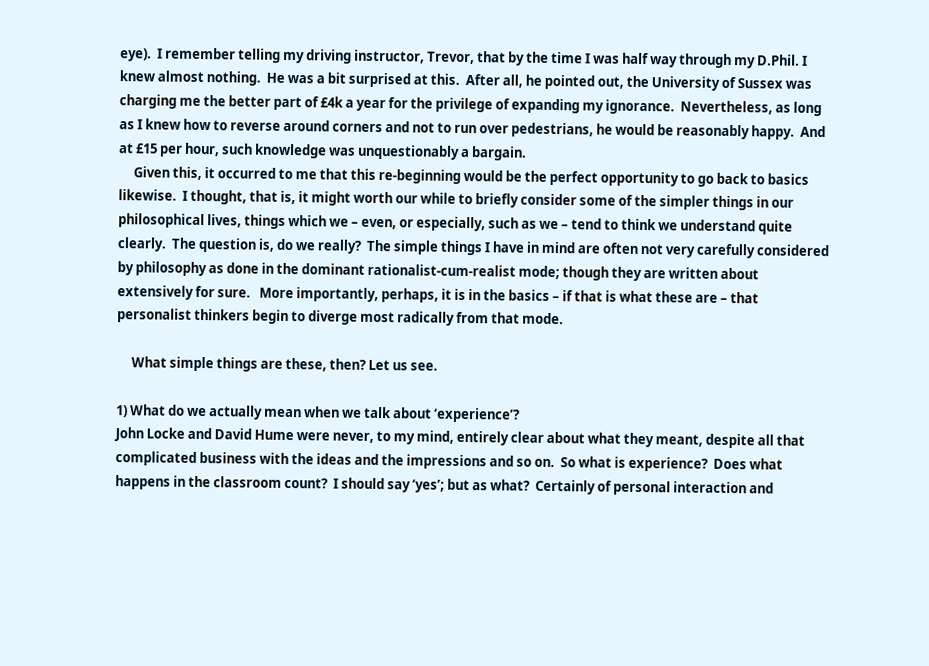eye).  I remember telling my driving instructor, Trevor, that by the time I was half way through my D.Phil. I knew almost nothing.  He was a bit surprised at this.  After all, he pointed out, the University of Sussex was charging me the better part of £4k a year for the privilege of expanding my ignorance.  Nevertheless, as long as I knew how to reverse around corners and not to run over pedestrians, he would be reasonably happy.  And at £15 per hour, such knowledge was unquestionably a bargain.
     Given this, it occurred to me that this re-beginning would be the perfect opportunity to go back to basics likewise.  I thought, that is, it might worth our while to briefly consider some of the simpler things in our philosophical lives, things which we – even, or especially, such as we – tend to think we understand quite clearly.  The question is, do we really?  The simple things I have in mind are often not very carefully considered by philosophy as done in the dominant rationalist-cum-realist mode; though they are written about extensively for sure.   More importantly, perhaps, it is in the basics – if that is what these are – that personalist thinkers begin to diverge most radically from that mode.

     What simple things are these, then? Let us see.

1) What do we actually mean when we talk about ‘experience’?
John Locke and David Hume were never, to my mind, entirely clear about what they meant, despite all that complicated business with the ideas and the impressions and so on.  So what is experience?  Does what happens in the classroom count?  I should say ‘yes’; but as what?  Certainly of personal interaction and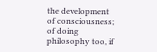the development of consciousness; of doing philosophy too, if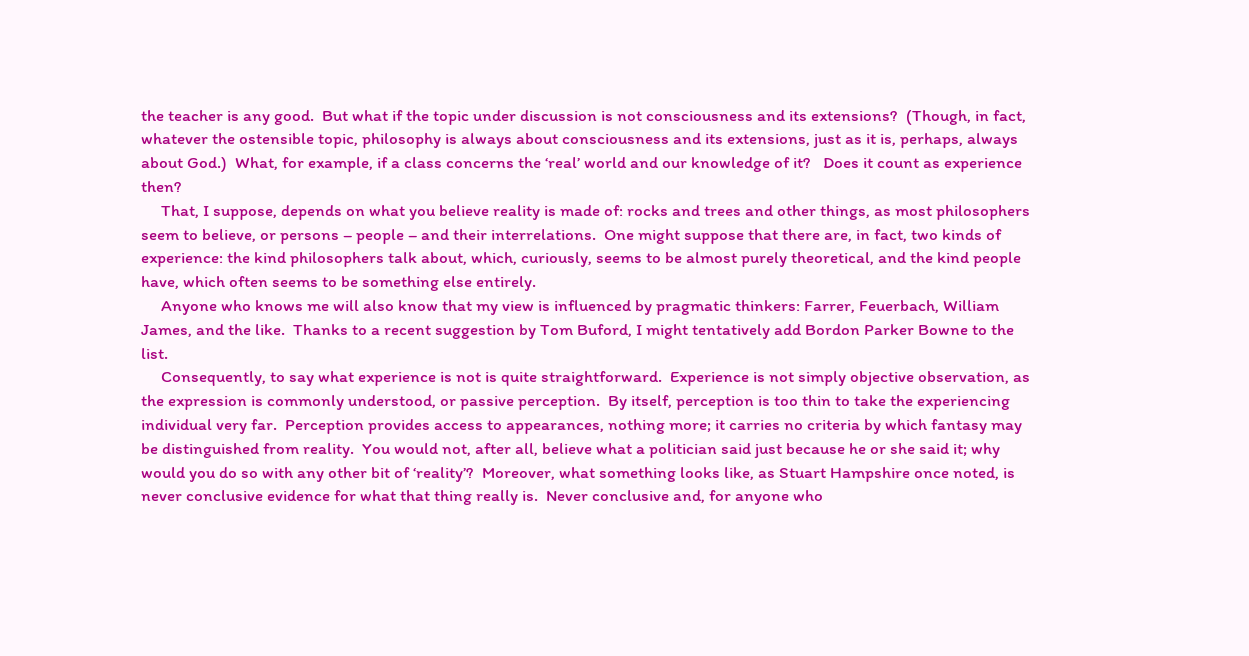the teacher is any good.  But what if the topic under discussion is not consciousness and its extensions?  (Though, in fact, whatever the ostensible topic, philosophy is always about consciousness and its extensions, just as it is, perhaps, always about God.)  What, for example, if a class concerns the ‘real’ world and our knowledge of it?   Does it count as experience then?
     That, I suppose, depends on what you believe reality is made of: rocks and trees and other things, as most philosophers seem to believe, or persons – people – and their interrelations.  One might suppose that there are, in fact, two kinds of experience: the kind philosophers talk about, which, curiously, seems to be almost purely theoretical, and the kind people have, which often seems to be something else entirely.
     Anyone who knows me will also know that my view is influenced by pragmatic thinkers: Farrer, Feuerbach, William James, and the like.  Thanks to a recent suggestion by Tom Buford, I might tentatively add Bordon Parker Bowne to the list.
     Consequently, to say what experience is not is quite straightforward.  Experience is not simply objective observation, as the expression is commonly understood, or passive perception.  By itself, perception is too thin to take the experiencing individual very far.  Perception provides access to appearances, nothing more; it carries no criteria by which fantasy may be distinguished from reality.  You would not, after all, believe what a politician said just because he or she said it; why would you do so with any other bit of ‘reality’?  Moreover, what something looks like, as Stuart Hampshire once noted, is never conclusive evidence for what that thing really is.  Never conclusive and, for anyone who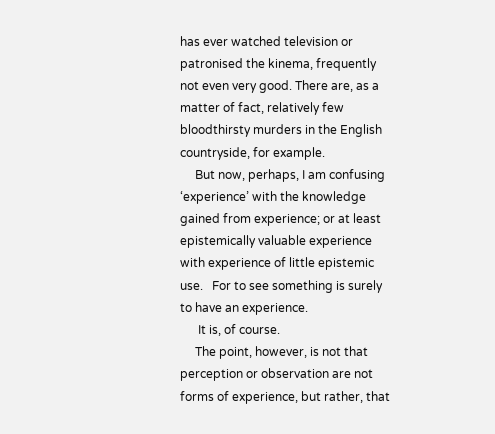has ever watched television or patronised the kinema, frequently not even very good. There are, as a matter of fact, relatively few bloodthirsty murders in the English countryside, for example.
     But now, perhaps, I am confusing ‘experience’ with the knowledge gained from experience; or at least epistemically valuable experience with experience of little epistemic use.   For to see something is surely to have an experience.
      It is, of course.
     The point, however, is not that perception or observation are not forms of experience, but rather, that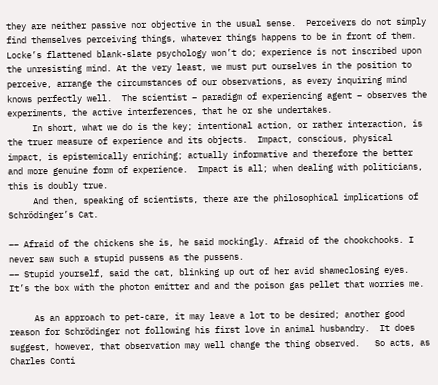they are neither passive nor objective in the usual sense.  Perceivers do not simply find themselves perceiving things, whatever things happens to be in front of them.  Locke’s flattened blank-slate psychology won’t do; experience is not inscribed upon the unresisting mind. At the very least, we must put ourselves in the position to perceive, arrange the circumstances of our observations, as every inquiring mind knows perfectly well.  The scientist – paradigm of experiencing agent – observes the experiments, the active interferences, that he or she undertakes.
     In short, what we do is the key; intentional action, or rather interaction, is the truer measure of experience and its objects.  Impact, conscious, physical impact, is epistemically enriching; actually informative and therefore the better and more genuine form of experience.  Impact is all; when dealing with politicians, this is doubly true.
     And then, speaking of scientists, there are the philosophical implications of Schrödinger’s Cat.

–– Afraid of the chickens she is, he said mockingly. Afraid of the chookchooks. I never saw such a stupid pussens as the pussens.
–– Stupid yourself, said the cat, blinking up out of her avid shameclosing eyes. It’s the box with the photon emitter and and the poison gas pellet that worries me.

     As an approach to pet-care, it may leave a lot to be desired; another good reason for Schrödinger not following his first love in animal husbandry.  It does suggest, however, that observation may well change the thing observed.   So acts, as Charles Conti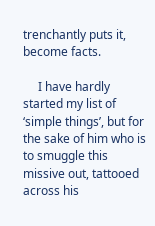trenchantly puts it, become facts.

     I have hardly started my list of ‘simple things’, but for the sake of him who is to smuggle this missive out, tattooed across his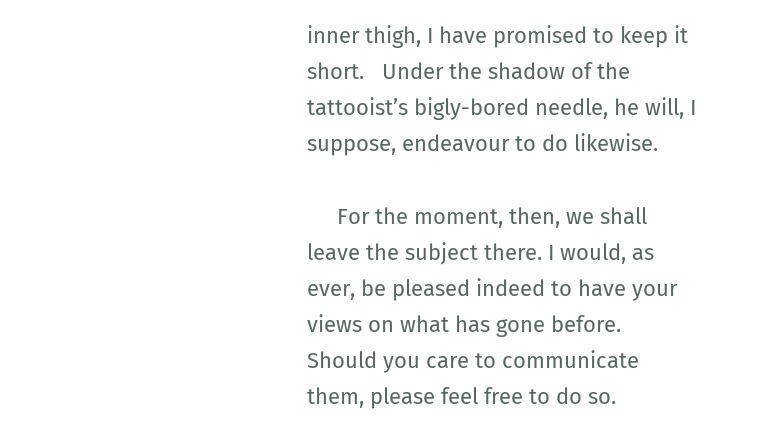inner thigh, I have promised to keep it short.   Under the shadow of the tattooist’s bigly-bored needle, he will, I suppose, endeavour to do likewise.

     For the moment, then, we shall leave the subject there. I would, as ever, be pleased indeed to have your views on what has gone before.  Should you care to communicate them, please feel free to do so.